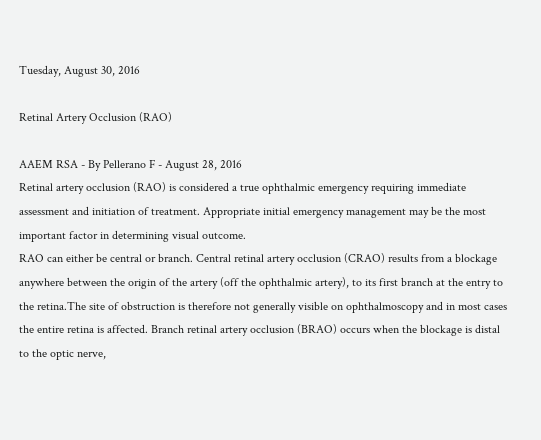Tuesday, August 30, 2016

Retinal Artery Occlusion (RAO)

AAEM RSA - By Pellerano F - August 28, 2016
Retinal artery occlusion (RAO) is considered a true ophthalmic emergency requiring immediate assessment and initiation of treatment. Appropriate initial emergency management may be the most important factor in determining visual outcome.
RAO can either be central or branch. Central retinal artery occlusion (CRAO) results from a blockage anywhere between the origin of the artery (off the ophthalmic artery), to its first branch at the entry to the retina.The site of obstruction is therefore not generally visible on ophthalmoscopy and in most cases the entire retina is affected. Branch retinal artery occlusion (BRAO) occurs when the blockage is distal to the optic nerve,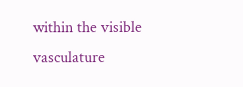within the visible vasculature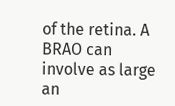of the retina. A BRAO can involve as large an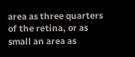area as three quarters of the retina, or as small an area as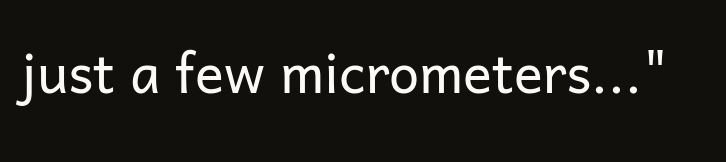just a few micrometers..."